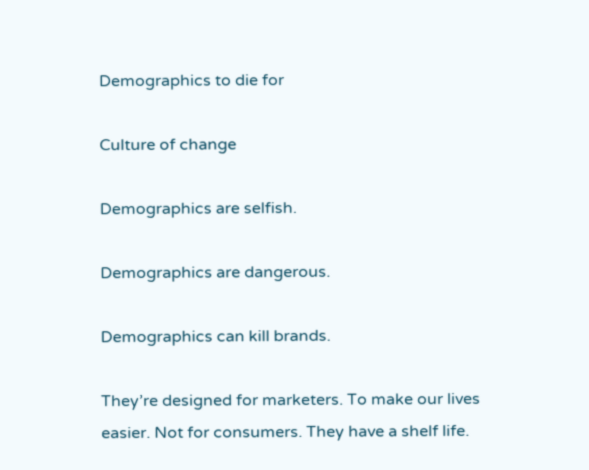Demographics to die for

Culture of change

Demographics are selfish.

Demographics are dangerous.

Demographics can kill brands.

They’re designed for marketers. To make our lives easier. Not for consumers. They have a shelf life.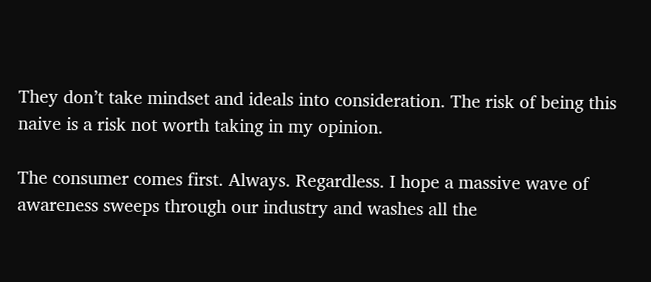They don’t take mindset and ideals into consideration. The risk of being this naive is a risk not worth taking in my opinion.

The consumer comes first. Always. Regardless. I hope a massive wave of awareness sweeps through our industry and washes all the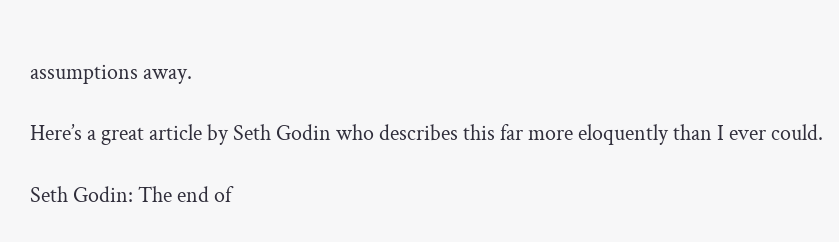assumptions away.

Here’s a great article by Seth Godin who describes this far more eloquently than I ever could.

Seth Godin: The end of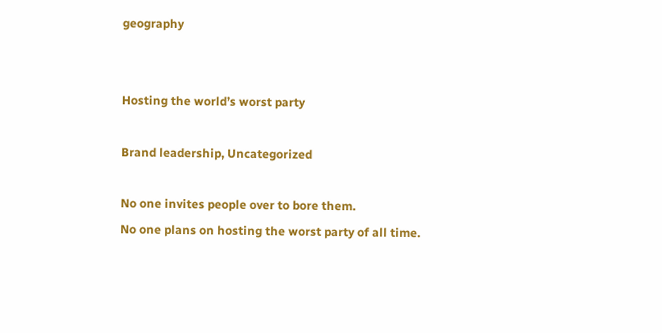geography


Hosting the world’s worst party

Brand leadership, Uncategorized

No one invites people over to bore them.
No one plans on hosting the worst party of all time.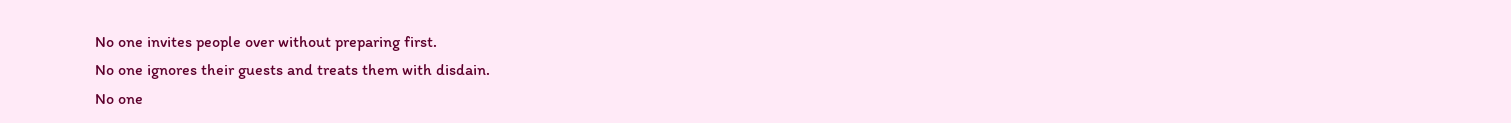No one invites people over without preparing first.
No one ignores their guests and treats them with disdain.
No one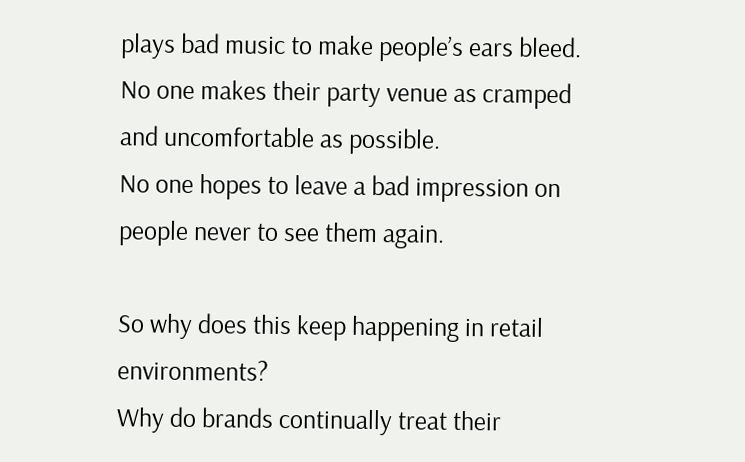plays bad music to make people’s ears bleed.
No one makes their party venue as cramped and uncomfortable as possible.
No one hopes to leave a bad impression on people never to see them again.

So why does this keep happening in retail environments?
Why do brands continually treat their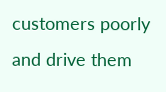customers poorly and drive them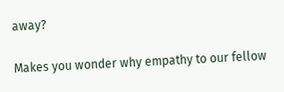away?

Makes you wonder why empathy to our fellow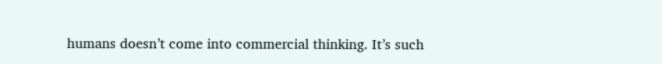humans doesn’t come into commercial thinking. It’s such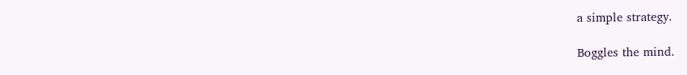a simple strategy.

Boggles the mind.